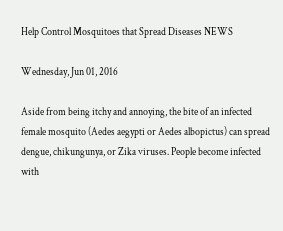Help Control Mosquitoes that Spread Diseases NEWS

Wednesday, Jun 01, 2016

Aside from being itchy and annoying, the bite of an infected female mosquito (Aedes aegypti or Aedes albopictus) can spread dengue, chikungunya, or Zika viruses. People become infected with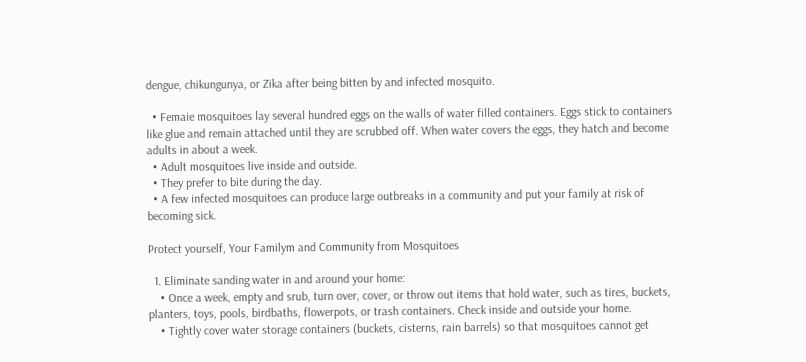dengue, chikungunya, or Zika after being bitten by and infected mosquito.

  • Femaie mosquitoes lay several hundred eggs on the walls of water filled containers. Eggs stick to containers like glue and remain attached until they are scrubbed off. When water covers the eggs, they hatch and become adults in about a week.
  • Adult mosquitoes live inside and outside.
  • They prefer to bite during the day.
  • A few infected mosquitoes can produce large outbreaks in a community and put your family at risk of becoming sick.

Protect yourself, Your Familym and Community from Mosquitoes

  1. Eliminate sanding water in and around your home:
    • Once a week, empty and srub, turn over, cover, or throw out items that hold water, such as tires, buckets, planters, toys, pools, birdbaths, flowerpots, or trash containers. Check inside and outside your home.
    • Tightly cover water storage containers (buckets, cisterns, rain barrels) so that mosquitoes cannot get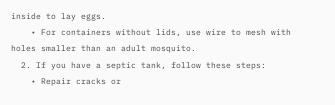inside to lay eggs.
    • For containers without lids, use wire to mesh with holes smaller than an adult mosquito.
  2. If you have a septic tank, follow these steps:
    • Repair cracks or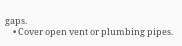gaps.
    • Cover open vent or plumbing pipes.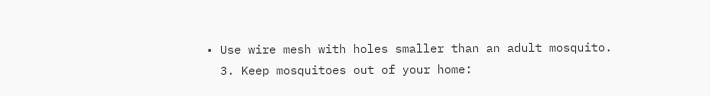• Use wire mesh with holes smaller than an adult mosquito.
  3. Keep mosquitoes out of your home: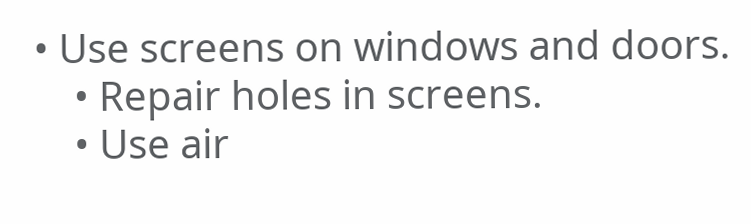• Use screens on windows and doors.
    • Repair holes in screens.
    • Use air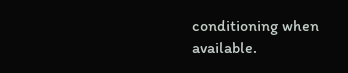conditioning when available.